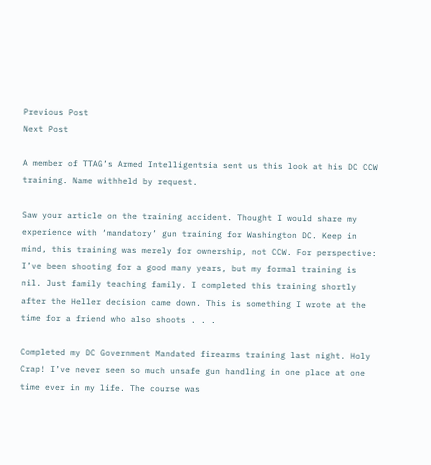Previous Post
Next Post

A member of TTAG’s Armed Intelligentsia sent us this look at his DC CCW training. Name withheld by request.

Saw your article on the training accident. Thought I would share my experience with ‘mandatory’ gun training for Washington DC. Keep in mind, this training was merely for ownership, not CCW. For perspective: I’ve been shooting for a good many years, but my formal training is nil. Just family teaching family. I completed this training shortly after the Heller decision came down. This is something I wrote at the time for a friend who also shoots . . .

Completed my DC Government Mandated firearms training last night. Holy Crap! I’ve never seen so much unsafe gun handling in one place at one time ever in my life. The course was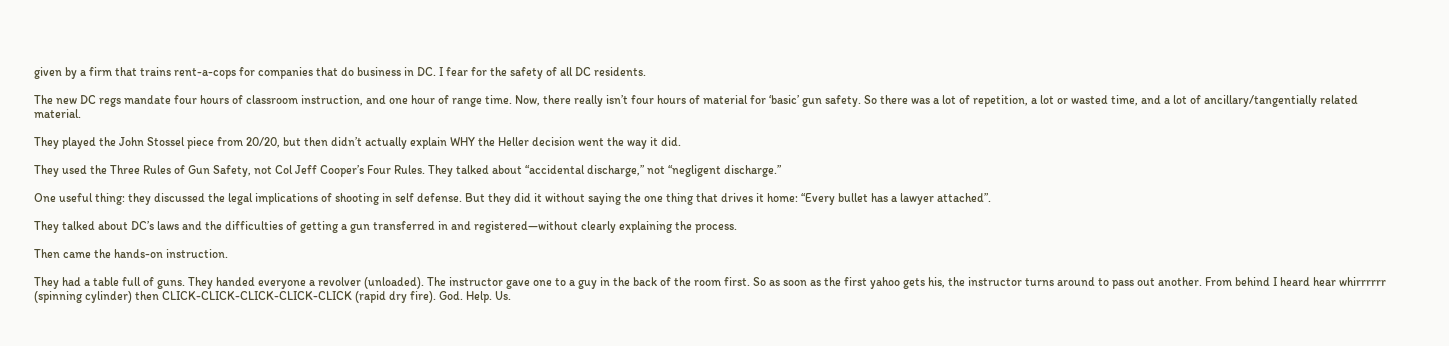given by a firm that trains rent-a-cops for companies that do business in DC. I fear for the safety of all DC residents.

The new DC regs mandate four hours of classroom instruction, and one hour of range time. Now, there really isn’t four hours of material for ‘basic’ gun safety. So there was a lot of repetition, a lot or wasted time, and a lot of ancillary/tangentially related material.

They played the John Stossel piece from 20/20, but then didn’t actually explain WHY the Heller decision went the way it did.

They used the Three Rules of Gun Safety, not Col Jeff Cooper’s Four Rules. They talked about “accidental discharge,” not “negligent discharge.”

One useful thing: they discussed the legal implications of shooting in self defense. But they did it without saying the one thing that drives it home: “Every bullet has a lawyer attached”.

They talked about DC’s laws and the difficulties of getting a gun transferred in and registered—without clearly explaining the process.

Then came the hands-on instruction.

They had a table full of guns. They handed everyone a revolver (unloaded). The instructor gave one to a guy in the back of the room first. So as soon as the first yahoo gets his, the instructor turns around to pass out another. From behind I heard hear whirrrrrr (spinning cylinder) then CLICK-CLICK-CLICK-CLICK-CLICK (rapid dry fire). God. Help. Us.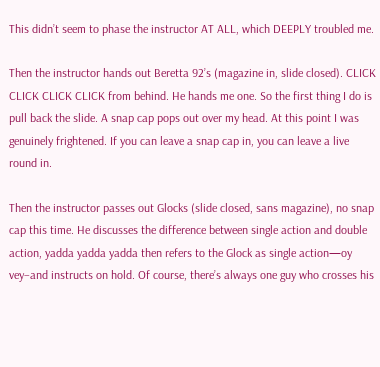This didn’t seem to phase the instructor AT ALL, which DEEPLY troubled me.

Then the instructor hands out Beretta 92’s (magazine in, slide closed). CLICK CLICK CLICK CLICK from behind. He hands me one. So the first thing I do is pull back the slide. A snap cap pops out over my head. At this point I was genuinely frightened. If you can leave a snap cap in, you can leave a live round in.

Then the instructor passes out Glocks (slide closed, sans magazine), no snap cap this time. He discusses the difference between single action and double action, yadda yadda yadda then refers to the Glock as single action—oy vey–and instructs on hold. Of course, there’s always one guy who crosses his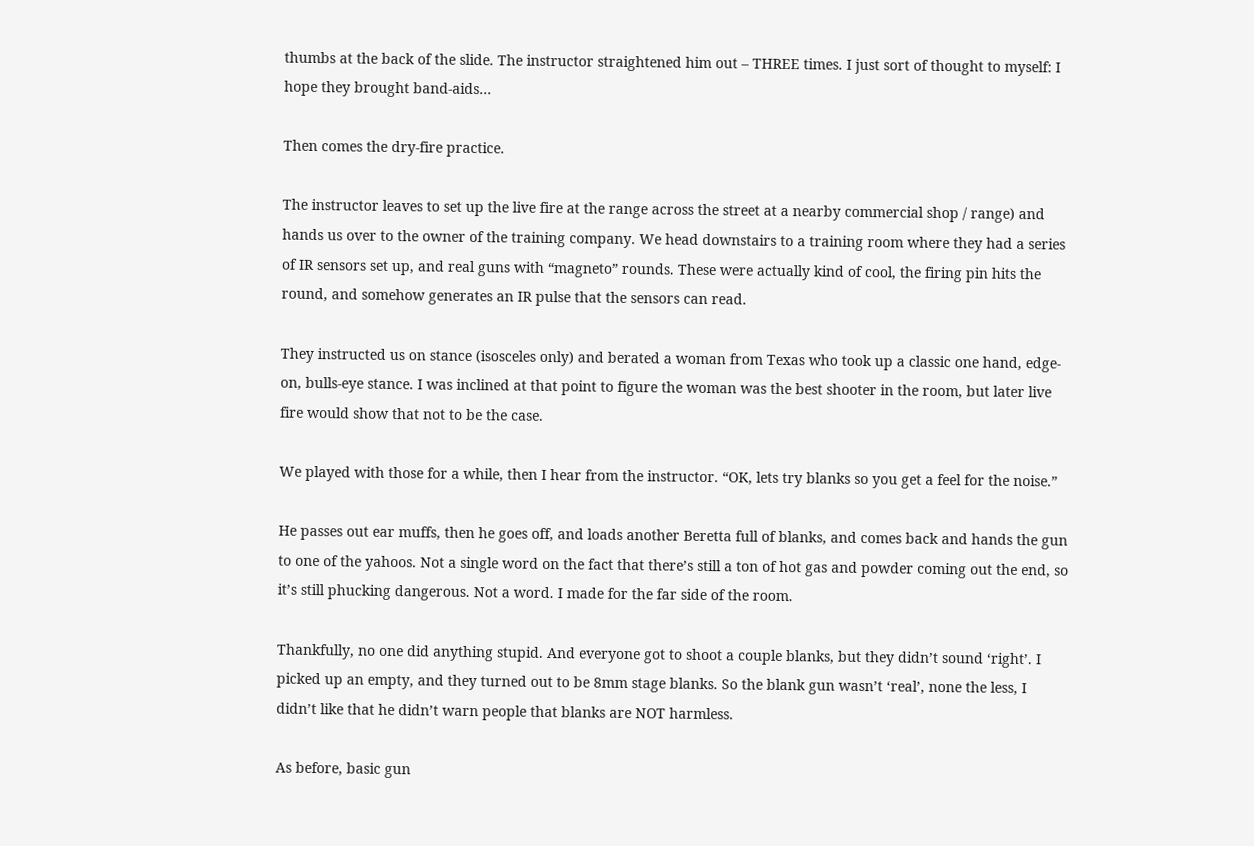thumbs at the back of the slide. The instructor straightened him out – THREE times. I just sort of thought to myself: I hope they brought band-aids…

Then comes the dry-fire practice.

The instructor leaves to set up the live fire at the range across the street at a nearby commercial shop / range) and hands us over to the owner of the training company. We head downstairs to a training room where they had a series of IR sensors set up, and real guns with “magneto” rounds. These were actually kind of cool, the firing pin hits the round, and somehow generates an IR pulse that the sensors can read.

They instructed us on stance (isosceles only) and berated a woman from Texas who took up a classic one hand, edge-on, bulls-eye stance. I was inclined at that point to figure the woman was the best shooter in the room, but later live fire would show that not to be the case.

We played with those for a while, then I hear from the instructor. “OK, lets try blanks so you get a feel for the noise.”

He passes out ear muffs, then he goes off, and loads another Beretta full of blanks, and comes back and hands the gun to one of the yahoos. Not a single word on the fact that there’s still a ton of hot gas and powder coming out the end, so it’s still phucking dangerous. Not a word. I made for the far side of the room.

Thankfully, no one did anything stupid. And everyone got to shoot a couple blanks, but they didn’t sound ‘right’. I picked up an empty, and they turned out to be 8mm stage blanks. So the blank gun wasn’t ‘real’, none the less, I didn’t like that he didn’t warn people that blanks are NOT harmless.

As before, basic gun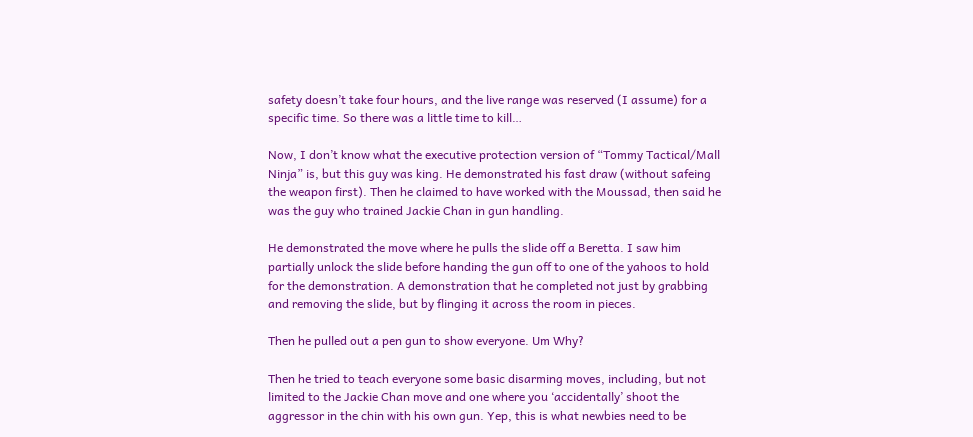safety doesn’t take four hours, and the live range was reserved (I assume) for a specific time. So there was a little time to kill…

Now, I don’t know what the executive protection version of “Tommy Tactical/Mall Ninja” is, but this guy was king. He demonstrated his fast draw (without safeing the weapon first). Then he claimed to have worked with the Moussad, then said he was the guy who trained Jackie Chan in gun handling.

He demonstrated the move where he pulls the slide off a Beretta. I saw him partially unlock the slide before handing the gun off to one of the yahoos to hold for the demonstration. A demonstration that he completed not just by grabbing and removing the slide, but by flinging it across the room in pieces.

Then he pulled out a pen gun to show everyone. Um Why?

Then he tried to teach everyone some basic disarming moves, including, but not limited to the Jackie Chan move and one where you ‘accidentally’ shoot the aggressor in the chin with his own gun. Yep, this is what newbies need to be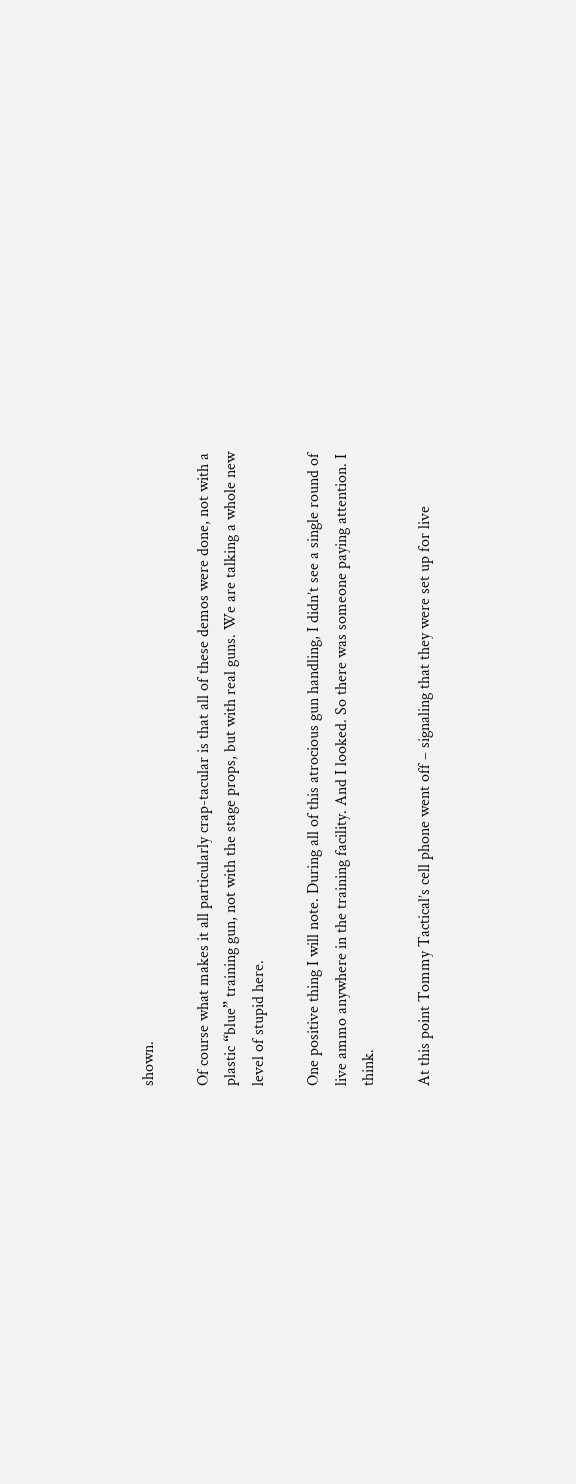shown.

Of course what makes it all particularly crap-tacular is that all of these demos were done, not with a plastic “blue” training gun, not with the stage props, but with real guns. We are talking a whole new level of stupid here.

One positive thing I will note. During all of this atrocious gun handling, I didn’t see a single round of live ammo anywhere in the training facility. And I looked. So there was someone paying attention. I think.

At this point Tommy Tactical’s cell phone went off – signaling that they were set up for live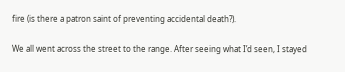fire (is there a patron saint of preventing accidental death?).

We all went across the street to the range. After seeing what I’d seen, I stayed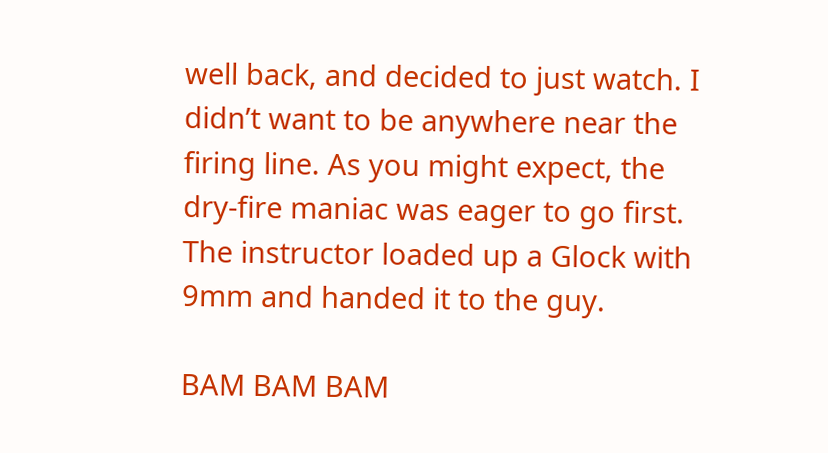well back, and decided to just watch. I didn’t want to be anywhere near the firing line. As you might expect, the dry-fire maniac was eager to go first. The instructor loaded up a Glock with 9mm and handed it to the guy.

BAM BAM BAM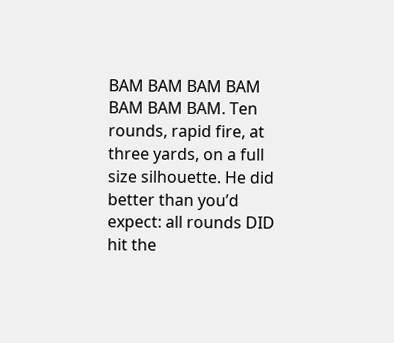BAM BAM BAM BAM BAM BAM BAM. Ten rounds, rapid fire, at three yards, on a full size silhouette. He did better than you’d expect: all rounds DID hit the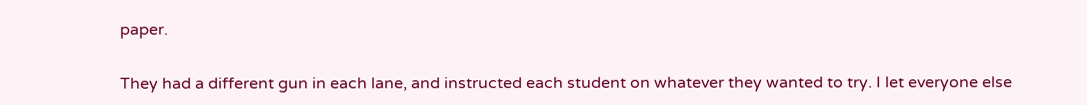paper.

They had a different gun in each lane, and instructed each student on whatever they wanted to try. I let everyone else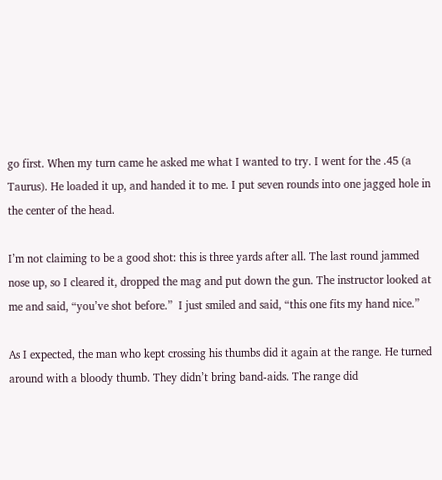go first. When my turn came he asked me what I wanted to try. I went for the .45 (a Taurus). He loaded it up, and handed it to me. I put seven rounds into one jagged hole in the center of the head.

I’m not claiming to be a good shot: this is three yards after all. The last round jammed nose up, so I cleared it, dropped the mag and put down the gun. The instructor looked at me and said, “you’ve shot before.”  I just smiled and said, “this one fits my hand nice.”

As I expected, the man who kept crossing his thumbs did it again at the range. He turned around with a bloody thumb. They didn’t bring band-aids. The range did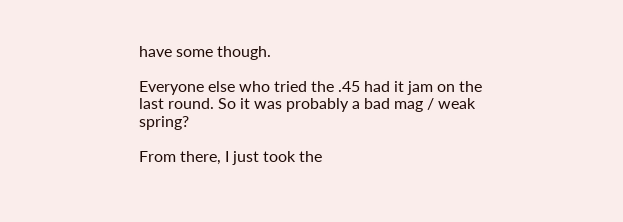have some though.

Everyone else who tried the .45 had it jam on the last round. So it was probably a bad mag / weak spring?

From there, I just took the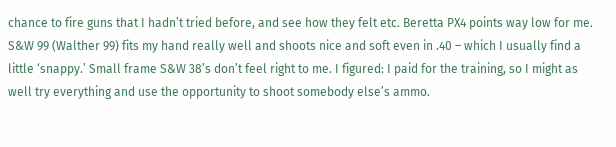chance to fire guns that I hadn’t tried before, and see how they felt etc. Beretta PX4 points way low for me. S&W 99 (Walther 99) fits my hand really well and shoots nice and soft even in .40 – which I usually find a little ‘snappy.’ Small frame S&W 38’s don’t feel right to me. I figured: I paid for the training, so I might as well try everything and use the opportunity to shoot somebody else’s ammo.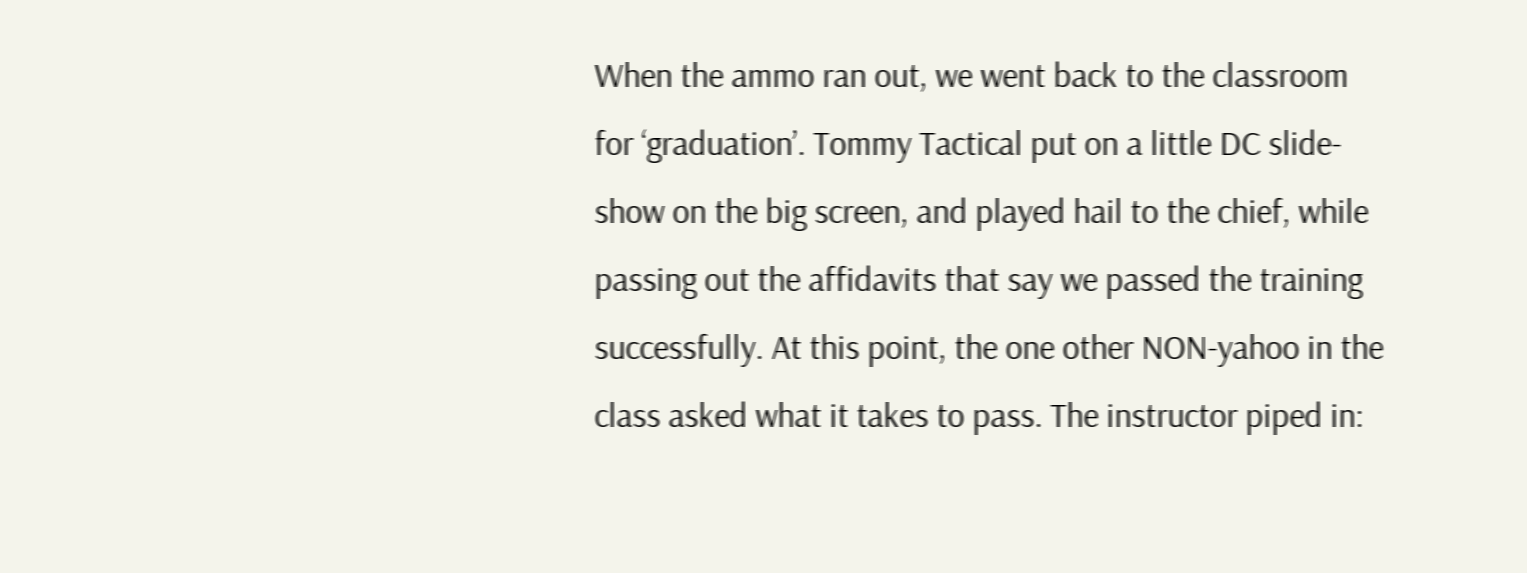When the ammo ran out, we went back to the classroom for ‘graduation’. Tommy Tactical put on a little DC slide-show on the big screen, and played hail to the chief, while passing out the affidavits that say we passed the training successfully. At this point, the one other NON-yahoo in the class asked what it takes to pass. The instructor piped in: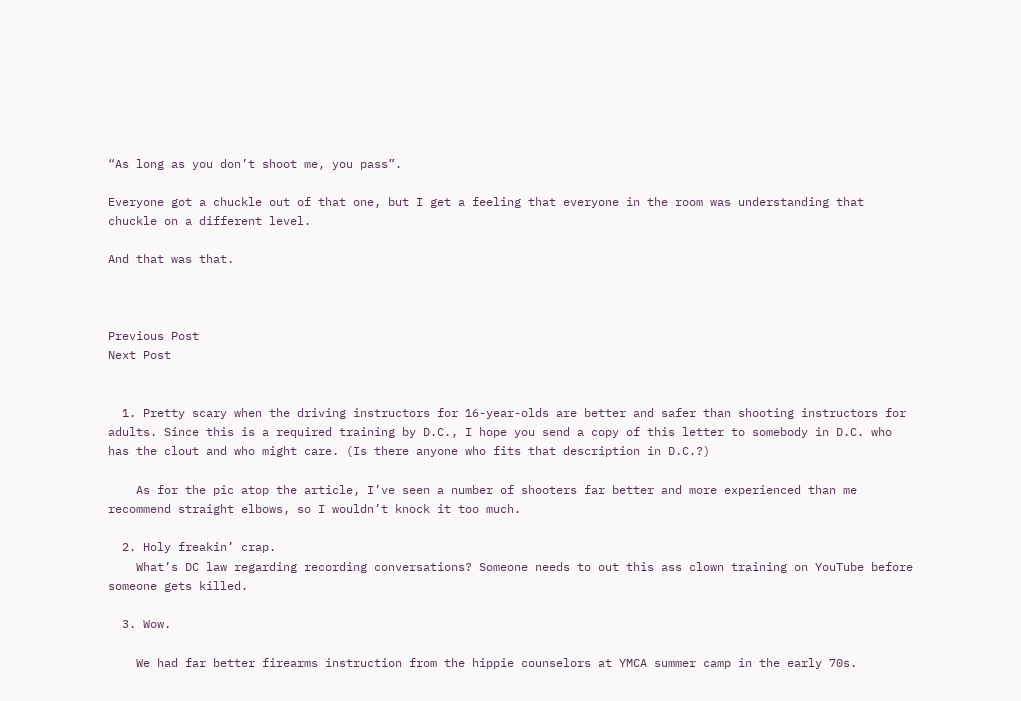“As long as you don’t shoot me, you pass”.

Everyone got a chuckle out of that one, but I get a feeling that everyone in the room was understanding that chuckle on a different level.

And that was that.



Previous Post
Next Post


  1. Pretty scary when the driving instructors for 16-year-olds are better and safer than shooting instructors for adults. Since this is a required training by D.C., I hope you send a copy of this letter to somebody in D.C. who has the clout and who might care. (Is there anyone who fits that description in D.C.?)

    As for the pic atop the article, I’ve seen a number of shooters far better and more experienced than me recommend straight elbows, so I wouldn’t knock it too much.

  2. Holy freakin’ crap.
    What’s DC law regarding recording conversations? Someone needs to out this ass clown training on YouTube before someone gets killed.

  3. Wow.

    We had far better firearms instruction from the hippie counselors at YMCA summer camp in the early 70s.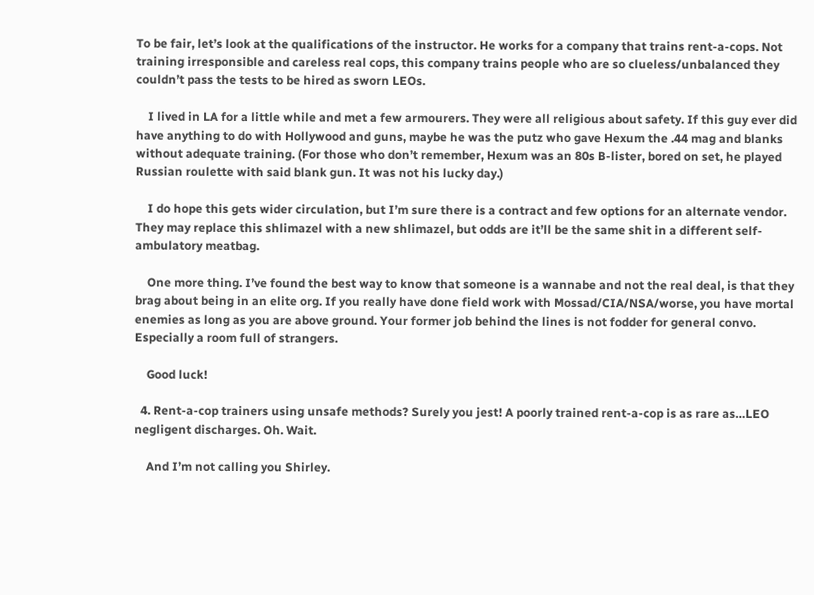To be fair, let’s look at the qualifications of the instructor. He works for a company that trains rent-a-cops. Not training irresponsible and careless real cops, this company trains people who are so clueless/unbalanced they couldn’t pass the tests to be hired as sworn LEOs.

    I lived in LA for a little while and met a few armourers. They were all religious about safety. If this guy ever did have anything to do with Hollywood and guns, maybe he was the putz who gave Hexum the .44 mag and blanks without adequate training. (For those who don’t remember, Hexum was an 80s B-lister, bored on set, he played Russian roulette with said blank gun. It was not his lucky day.)

    I do hope this gets wider circulation, but I’m sure there is a contract and few options for an alternate vendor. They may replace this shlimazel with a new shlimazel, but odds are it’ll be the same shit in a different self-ambulatory meatbag.

    One more thing. I’ve found the best way to know that someone is a wannabe and not the real deal, is that they brag about being in an elite org. If you really have done field work with Mossad/CIA/NSA/worse, you have mortal enemies as long as you are above ground. Your former job behind the lines is not fodder for general convo. Especially a room full of strangers.

    Good luck!

  4. Rent-a-cop trainers using unsafe methods? Surely you jest! A poorly trained rent-a-cop is as rare as…LEO negligent discharges. Oh. Wait.

    And I’m not calling you Shirley.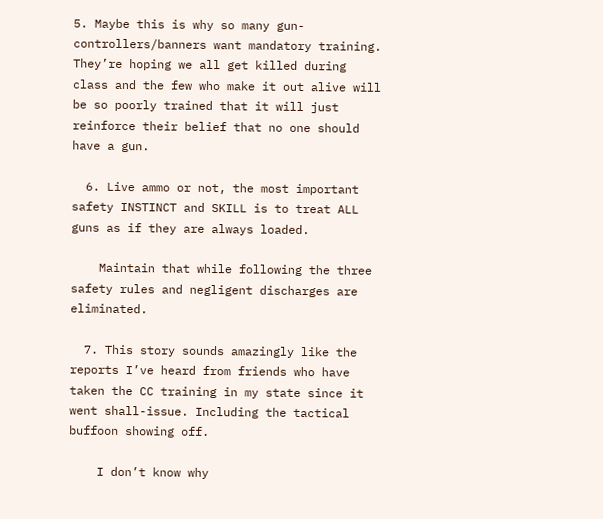5. Maybe this is why so many gun-controllers/banners want mandatory training. They’re hoping we all get killed during class and the few who make it out alive will be so poorly trained that it will just reinforce their belief that no one should have a gun.

  6. Live ammo or not, the most important safety INSTINCT and SKILL is to treat ALL guns as if they are always loaded.

    Maintain that while following the three safety rules and negligent discharges are eliminated.

  7. This story sounds amazingly like the reports I’ve heard from friends who have taken the CC training in my state since it went shall-issue. Including the tactical buffoon showing off.

    I don’t know why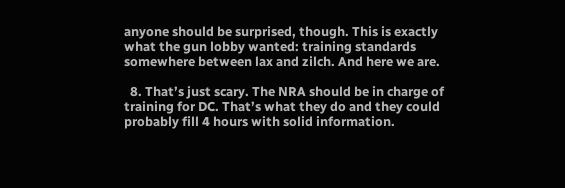anyone should be surprised, though. This is exactly what the gun lobby wanted: training standards somewhere between lax and zilch. And here we are.

  8. That’s just scary. The NRA should be in charge of training for DC. That’s what they do and they could probably fill 4 hours with solid information.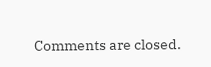Comments are closed.